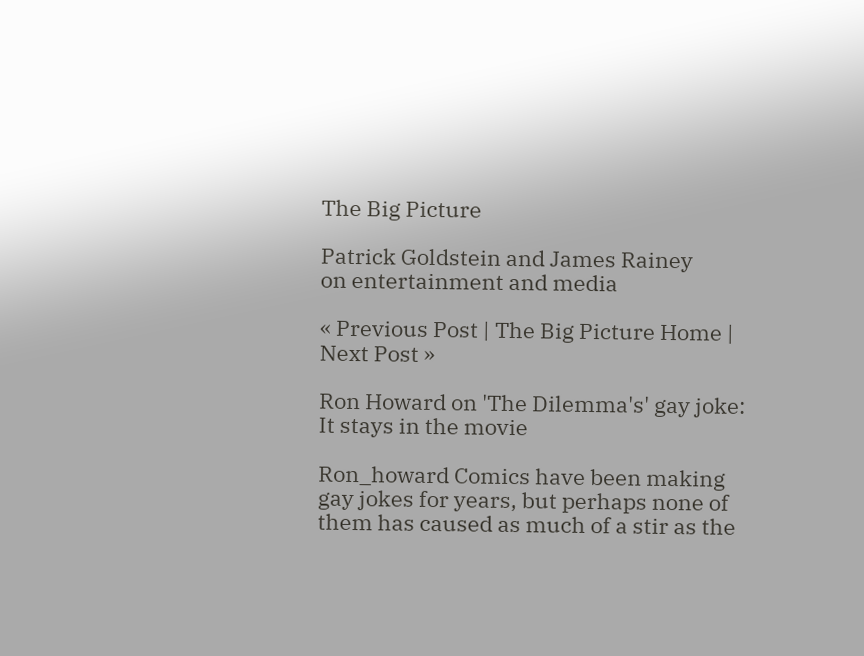The Big Picture

Patrick Goldstein and James Rainey
on entertainment and media

« Previous Post | The Big Picture Home | Next Post »

Ron Howard on 'The Dilemma's' gay joke: It stays in the movie

Ron_howard Comics have been making gay jokes for years, but perhaps none of them has caused as much of a stir as the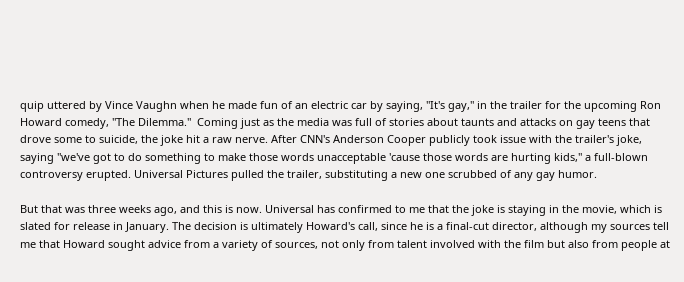quip uttered by Vince Vaughn when he made fun of an electric car by saying, "It's gay," in the trailer for the upcoming Ron Howard comedy, "The Dilemma."  Coming just as the media was full of stories about taunts and attacks on gay teens that drove some to suicide, the joke hit a raw nerve. After CNN's Anderson Cooper publicly took issue with the trailer's joke, saying "we've got to do something to make those words unacceptable 'cause those words are hurting kids," a full-blown controversy erupted. Universal Pictures pulled the trailer, substituting a new one scrubbed of any gay humor.

But that was three weeks ago, and this is now. Universal has confirmed to me that the joke is staying in the movie, which is slated for release in January. The decision is ultimately Howard's call, since he is a final-cut director, although my sources tell me that Howard sought advice from a variety of sources, not only from talent involved with the film but also from people at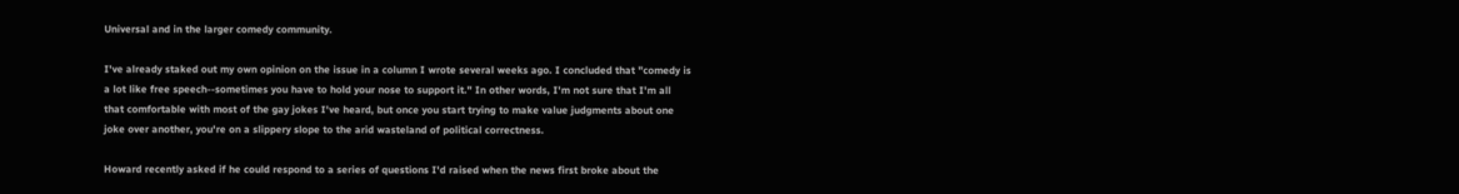Universal and in the larger comedy community.

I've already staked out my own opinion on the issue in a column I wrote several weeks ago. I concluded that "comedy is a lot like free speech--sometimes you have to hold your nose to support it." In other words, I'm not sure that I'm all that comfortable with most of the gay jokes I've heard, but once you start trying to make value judgments about one joke over another, you're on a slippery slope to the arid wasteland of political correctness.

Howard recently asked if he could respond to a series of questions I'd raised when the news first broke about the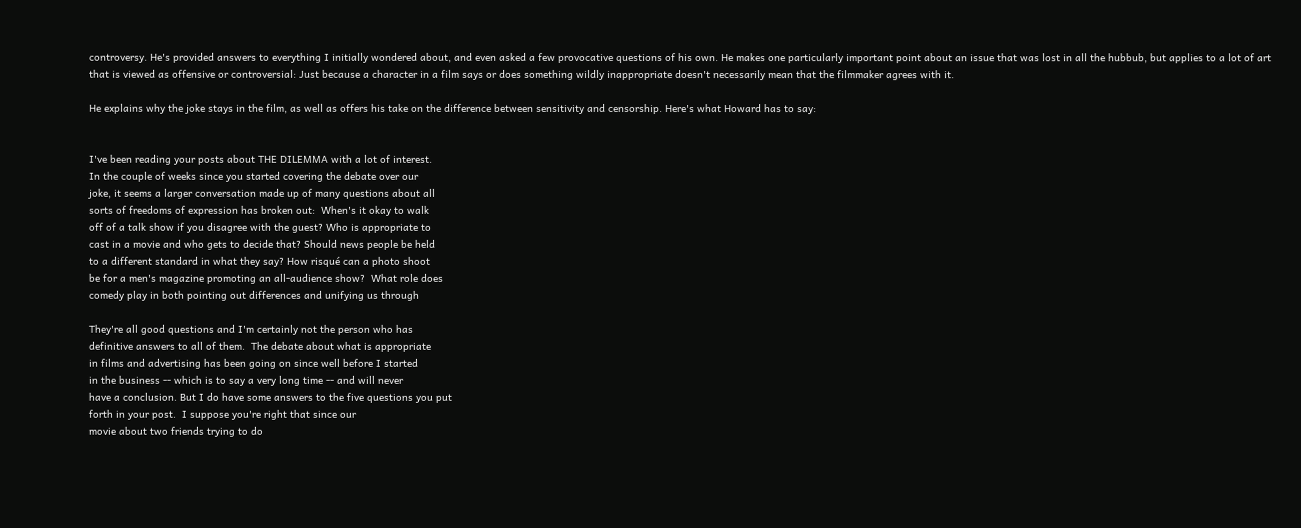controversy. He's provided answers to everything I initially wondered about, and even asked a few provocative questions of his own. He makes one particularly important point about an issue that was lost in all the hubbub, but applies to a lot of art that is viewed as offensive or controversial: Just because a character in a film says or does something wildly inappropriate doesn't necessarily mean that the filmmaker agrees with it.

He explains why the joke stays in the film, as well as offers his take on the difference between sensitivity and censorship. Here's what Howard has to say:


I've been reading your posts about THE DILEMMA with a lot of interest.
In the couple of weeks since you started covering the debate over our
joke, it seems a larger conversation made up of many questions about all
sorts of freedoms of expression has broken out:  When's it okay to walk
off of a talk show if you disagree with the guest? Who is appropriate to
cast in a movie and who gets to decide that? Should news people be held
to a different standard in what they say? How risqué can a photo shoot
be for a men's magazine promoting an all-audience show?  What role does
comedy play in both pointing out differences and unifying us through

They're all good questions and I'm certainly not the person who has
definitive answers to all of them.  The debate about what is appropriate
in films and advertising has been going on since well before I started
in the business -- which is to say a very long time -- and will never
have a conclusion. But I do have some answers to the five questions you put
forth in your post.  I suppose you're right that since our
movie about two friends trying to do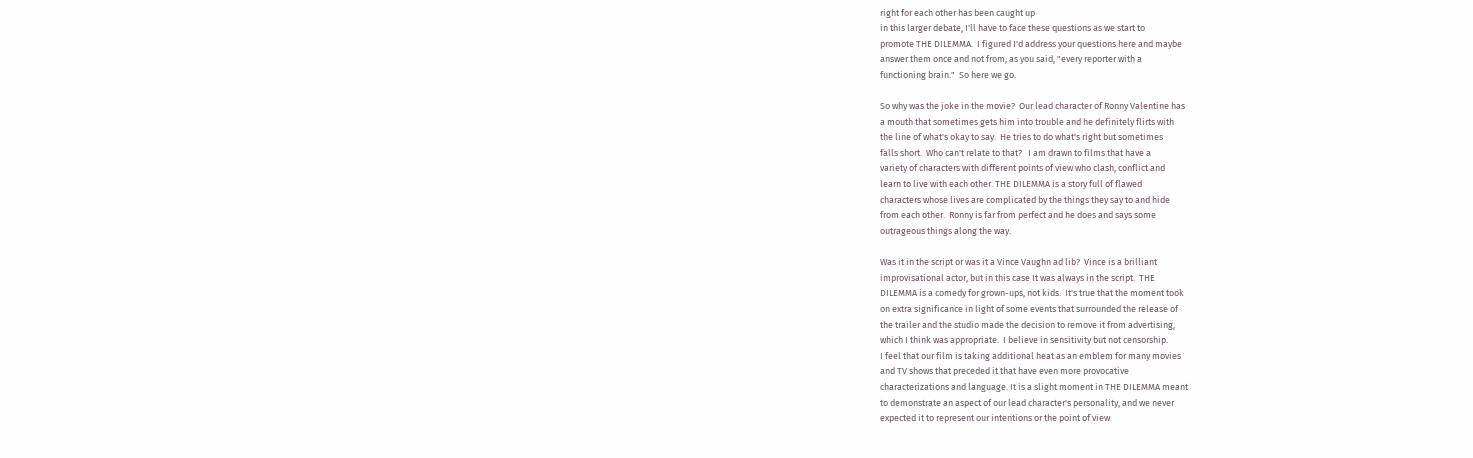right for each other has been caught up
in this larger debate, I'll have to face these questions as we start to
promote THE DILEMMA.  I figured I'd address your questions here and maybe
answer them once and not from, as you said, "every reporter with a
functioning brain."  So here we go.

So why was the joke in the movie?  Our lead character of Ronny Valentine has
a mouth that sometimes gets him into trouble and he definitely flirts with
the line of what's okay to say.  He tries to do what's right but sometimes
falls short.  Who can't relate to that?   I am drawn to films that have a
variety of characters with different points of view who clash, conflict and
learn to live with each other. THE DILEMMA is a story full of flawed
characters whose lives are complicated by the things they say to and hide
from each other.  Ronny is far from perfect and he does and says some
outrageous things along the way.

Was it in the script or was it a Vince Vaughn ad lib?  Vince is a brilliant
improvisational actor, but in this case It was always in the script.  THE
DILEMMA is a comedy for grown-ups, not kids.  It's true that the moment took
on extra significance in light of some events that surrounded the release of
the trailer and the studio made the decision to remove it from advertising,
which I think was appropriate.  I believe in sensitivity but not censorship.
I feel that our film is taking additional heat as an emblem for many movies
and TV shows that preceded it that have even more provocative
characterizations and language. It is a slight moment in THE DILEMMA meant
to demonstrate an aspect of our lead character's personality, and we never
expected it to represent our intentions or the point of view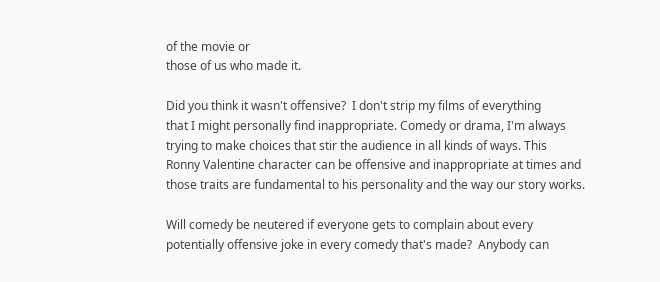of the movie or
those of us who made it.

Did you think it wasn't offensive?  I don't strip my films of everything
that I might personally find inappropriate. Comedy or drama, I'm always
trying to make choices that stir the audience in all kinds of ways. This
Ronny Valentine character can be offensive and inappropriate at times and
those traits are fundamental to his personality and the way our story works.

Will comedy be neutered if everyone gets to complain about every
potentially offensive joke in every comedy that's made?  Anybody can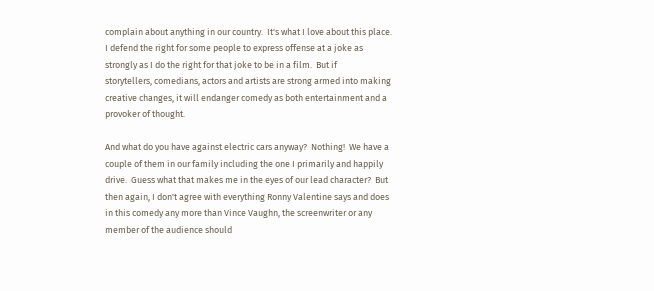complain about anything in our country.  It's what I love about this place.
I defend the right for some people to express offense at a joke as
strongly as I do the right for that joke to be in a film.  But if
storytellers, comedians, actors and artists are strong armed into making
creative changes, it will endanger comedy as both entertainment and a
provoker of thought.

And what do you have against electric cars anyway?  Nothing!  We have a
couple of them in our family including the one I primarily and happily
drive.  Guess what that makes me in the eyes of our lead character?  But
then again, I don't agree with everything Ronny Valentine says and does
in this comedy any more than Vince Vaughn, the screenwriter or any
member of the audience should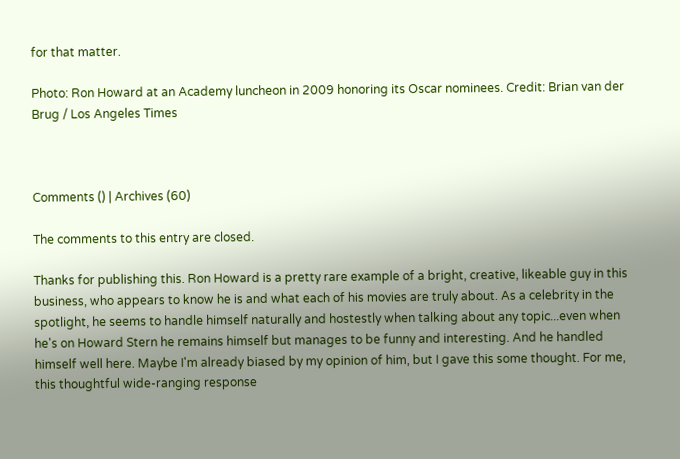for that matter.

Photo: Ron Howard at an Academy luncheon in 2009 honoring its Oscar nominees. Credit: Brian van der Brug / Los Angeles Times



Comments () | Archives (60)

The comments to this entry are closed.

Thanks for publishing this. Ron Howard is a pretty rare example of a bright, creative, likeable guy in this business, who appears to know he is and what each of his movies are truly about. As a celebrity in the spotlight, he seems to handle himself naturally and hostestly when talking about any topic...even when he's on Howard Stern he remains himself but manages to be funny and interesting. And he handled himself well here. Maybe I'm already biased by my opinion of him, but I gave this some thought. For me, this thoughtful wide-ranging response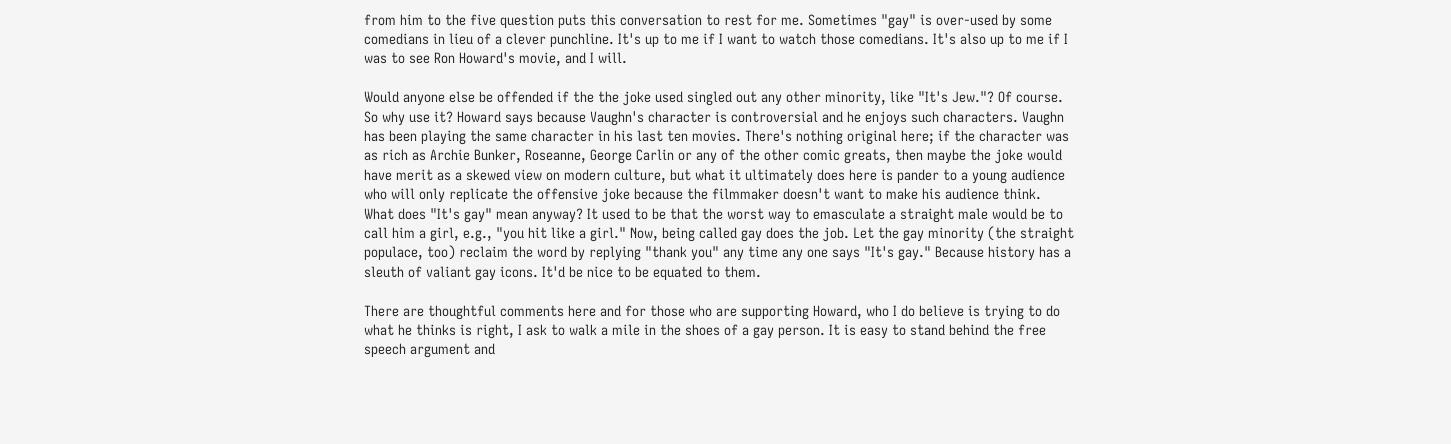from him to the five question puts this conversation to rest for me. Sometimes "gay" is over-used by some comedians in lieu of a clever punchline. It's up to me if I want to watch those comedians. It's also up to me if I was to see Ron Howard's movie, and I will.

Would anyone else be offended if the the joke used singled out any other minority, like "It's Jew."? Of course. So why use it? Howard says because Vaughn's character is controversial and he enjoys such characters. Vaughn has been playing the same character in his last ten movies. There's nothing original here; if the character was as rich as Archie Bunker, Roseanne, George Carlin or any of the other comic greats, then maybe the joke would have merit as a skewed view on modern culture, but what it ultimately does here is pander to a young audience who will only replicate the offensive joke because the filmmaker doesn't want to make his audience think.
What does "It's gay" mean anyway? It used to be that the worst way to emasculate a straight male would be to call him a girl, e.g., "you hit like a girl." Now, being called gay does the job. Let the gay minority (the straight populace, too) reclaim the word by replying "thank you" any time any one says "It's gay." Because history has a sleuth of valiant gay icons. It'd be nice to be equated to them.

There are thoughtful comments here and for those who are supporting Howard, who I do believe is trying to do what he thinks is right, I ask to walk a mile in the shoes of a gay person. It is easy to stand behind the free speech argument and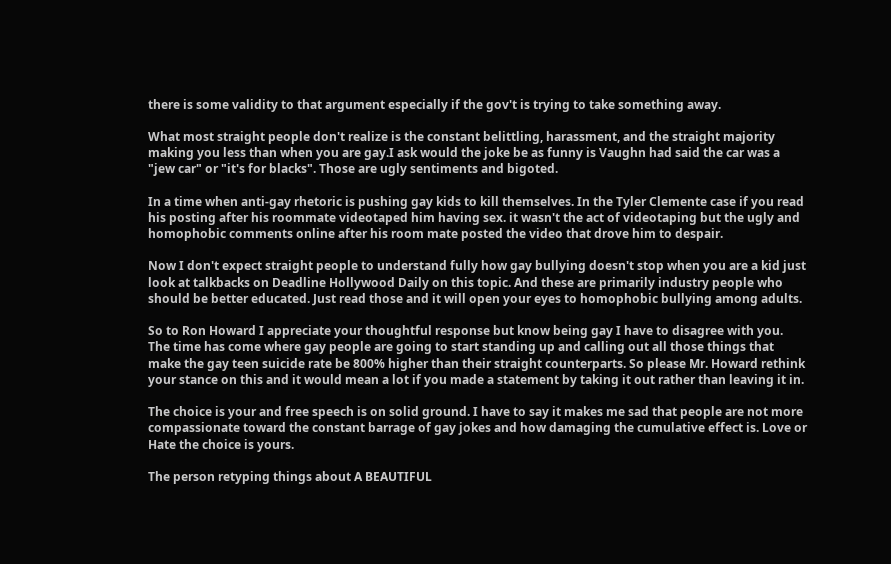there is some validity to that argument especially if the gov't is trying to take something away.

What most straight people don't realize is the constant belittling, harassment, and the straight majority making you less than when you are gay.I ask would the joke be as funny is Vaughn had said the car was a "jew car" or "it's for blacks". Those are ugly sentiments and bigoted.

In a time when anti-gay rhetoric is pushing gay kids to kill themselves. In the Tyler Clemente case if you read his posting after his roommate videotaped him having sex. it wasn't the act of videotaping but the ugly and homophobic comments online after his room mate posted the video that drove him to despair.

Now I don't expect straight people to understand fully how gay bullying doesn't stop when you are a kid just look at talkbacks on Deadline Hollywood Daily on this topic. And these are primarily industry people who should be better educated. Just read those and it will open your eyes to homophobic bullying among adults.

So to Ron Howard I appreciate your thoughtful response but know being gay I have to disagree with you. The time has come where gay people are going to start standing up and calling out all those things that make the gay teen suicide rate be 800% higher than their straight counterparts. So please Mr. Howard rethink your stance on this and it would mean a lot if you made a statement by taking it out rather than leaving it in.

The choice is your and free speech is on solid ground. I have to say it makes me sad that people are not more compassionate toward the constant barrage of gay jokes and how damaging the cumulative effect is. Love or Hate the choice is yours.

The person retyping things about A BEAUTIFUL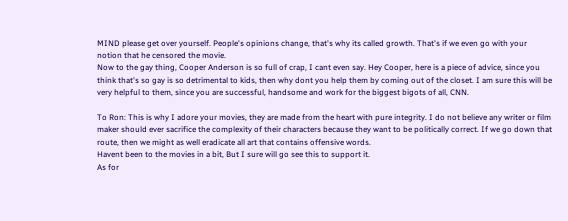MIND please get over yourself. People's opinions change, that's why its called growth. That's if we even go with your notion that he censored the movie.
Now to the gay thing, Cooper Anderson is so full of crap, I cant even say. Hey Cooper, here is a piece of advice, since you think that's so gay is so detrimental to kids, then why dont you help them by coming out of the closet. I am sure this will be very helpful to them, since you are successful, handsome and work for the biggest bigots of all, CNN.

To Ron: This is why I adore your movies, they are made from the heart with pure integrity. I do not believe any writer or film maker should ever sacrifice the complexity of their characters because they want to be politically correct. If we go down that route, then we might as well eradicate all art that contains offensive words.
Havent been to the movies in a bit, But I sure will go see this to support it.
As for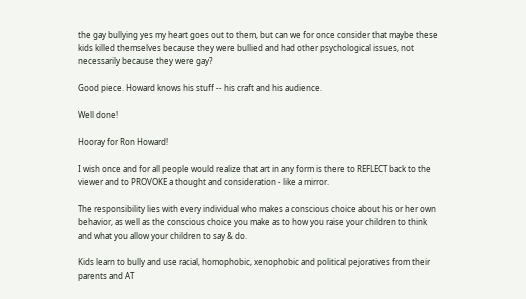the gay bullying yes my heart goes out to them, but can we for once consider that maybe these kids killed themselves because they were bullied and had other psychological issues, not necessarily because they were gay?

Good piece. Howard knows his stuff -- his craft and his audience.

Well done!

Hooray for Ron Howard!

I wish once and for all people would realize that art in any form is there to REFLECT back to the viewer and to PROVOKE a thought and consideration - like a mirror.

The responsibility lies with every individual who makes a conscious choice about his or her own behavior, as well as the conscious choice you make as to how you raise your children to think and what you allow your children to say & do.

Kids learn to bully and use racial, homophobic, xenophobic and political pejoratives from their parents and AT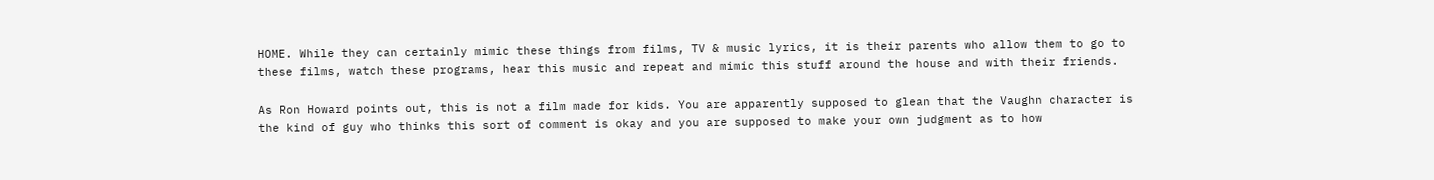HOME. While they can certainly mimic these things from films, TV & music lyrics, it is their parents who allow them to go to these films, watch these programs, hear this music and repeat and mimic this stuff around the house and with their friends.

As Ron Howard points out, this is not a film made for kids. You are apparently supposed to glean that the Vaughn character is the kind of guy who thinks this sort of comment is okay and you are supposed to make your own judgment as to how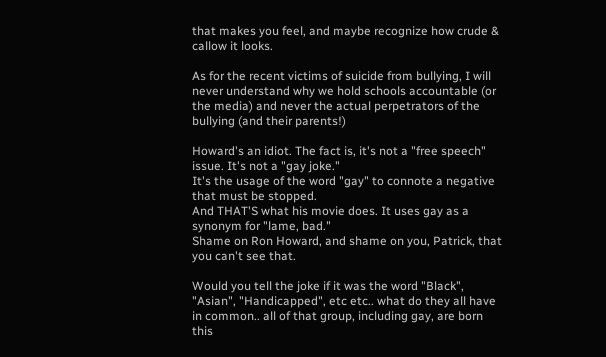that makes you feel, and maybe recognize how crude & callow it looks.

As for the recent victims of suicide from bullying, I will never understand why we hold schools accountable (or the media) and never the actual perpetrators of the bullying (and their parents!)

Howard's an idiot. The fact is, it's not a "free speech" issue. It's not a "gay joke."
It's the usage of the word "gay" to connote a negative that must be stopped.
And THAT'S what his movie does. It uses gay as a synonym for "lame, bad."
Shame on Ron Howard, and shame on you, Patrick, that you can't see that.

Would you tell the joke if it was the word "Black", "Asian", "Handicapped", etc etc.. what do they all have in common.. all of that group, including gay, are born this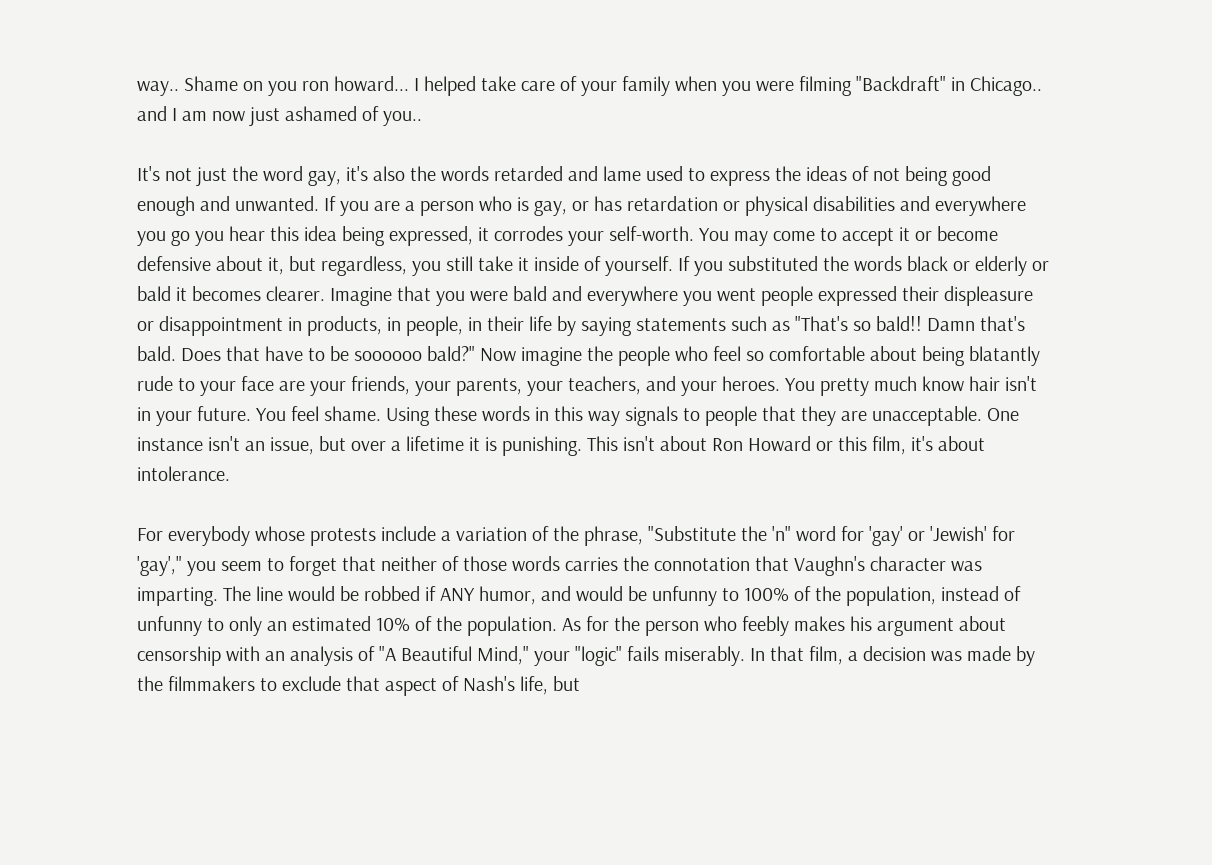way.. Shame on you ron howard... I helped take care of your family when you were filming "Backdraft" in Chicago.. and I am now just ashamed of you..

It's not just the word gay, it's also the words retarded and lame used to express the ideas of not being good enough and unwanted. If you are a person who is gay, or has retardation or physical disabilities and everywhere you go you hear this idea being expressed, it corrodes your self-worth. You may come to accept it or become defensive about it, but regardless, you still take it inside of yourself. If you substituted the words black or elderly or bald it becomes clearer. Imagine that you were bald and everywhere you went people expressed their displeasure or disappointment in products, in people, in their life by saying statements such as "That's so bald!! Damn that's bald. Does that have to be soooooo bald?" Now imagine the people who feel so comfortable about being blatantly rude to your face are your friends, your parents, your teachers, and your heroes. You pretty much know hair isn't in your future. You feel shame. Using these words in this way signals to people that they are unacceptable. One instance isn't an issue, but over a lifetime it is punishing. This isn't about Ron Howard or this film, it's about intolerance.

For everybody whose protests include a variation of the phrase, "Substitute the 'n" word for 'gay' or 'Jewish' for 'gay'," you seem to forget that neither of those words carries the connotation that Vaughn's character was imparting. The line would be robbed if ANY humor, and would be unfunny to 100% of the population, instead of unfunny to only an estimated 10% of the population. As for the person who feebly makes his argument about censorship with an analysis of "A Beautiful Mind," your "logic" fails miserably. In that film, a decision was made by the filmmakers to exclude that aspect of Nash's life, but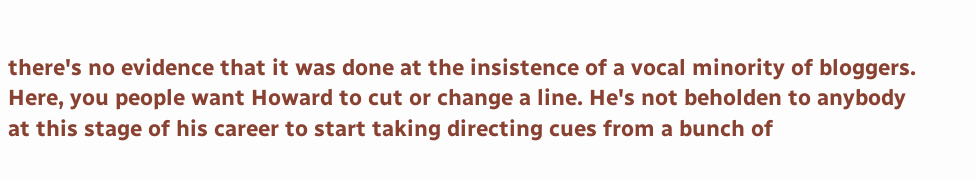there's no evidence that it was done at the insistence of a vocal minority of bloggers. Here, you people want Howard to cut or change a line. He's not beholden to anybody at this stage of his career to start taking directing cues from a bunch of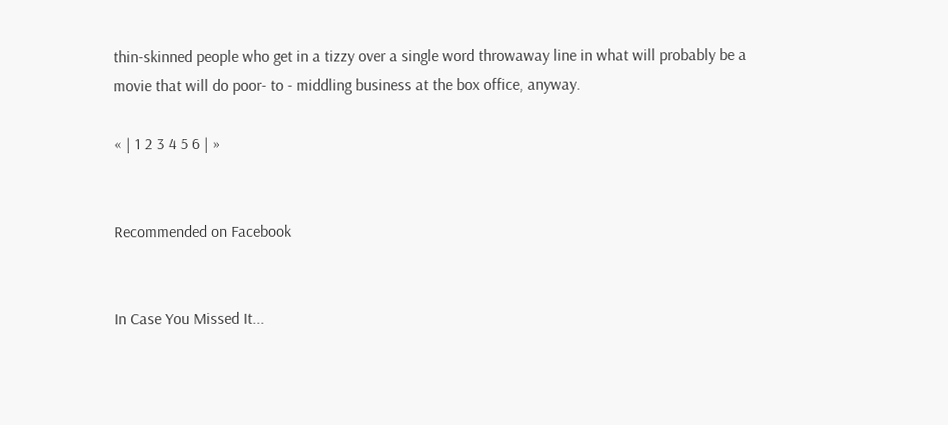thin-skinned people who get in a tizzy over a single word throwaway line in what will probably be a movie that will do poor- to - middling business at the box office, anyway.

« | 1 2 3 4 5 6 | »


Recommended on Facebook


In Case You Missed It...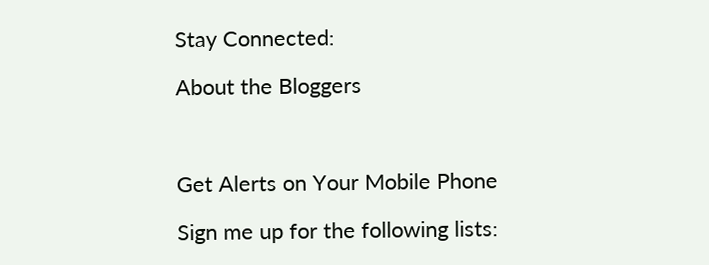Stay Connected:

About the Bloggers



Get Alerts on Your Mobile Phone

Sign me up for the following lists: